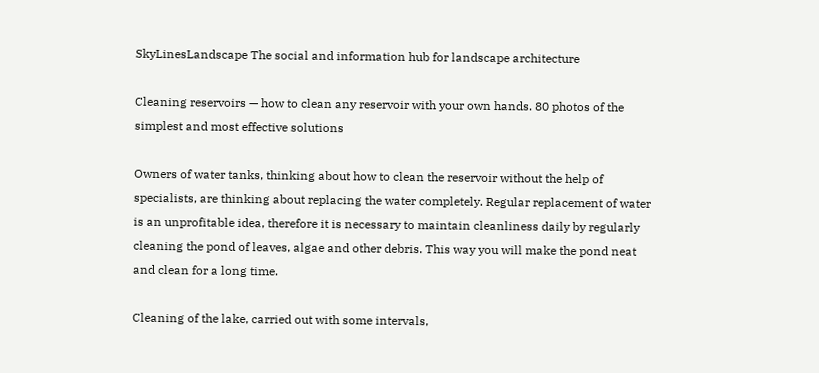SkyLinesLandscape The social and information hub for landscape architecture

Cleaning reservoirs — how to clean any reservoir with your own hands. 80 photos of the simplest and most effective solutions

Owners of water tanks, thinking about how to clean the reservoir without the help of specialists, are thinking about replacing the water completely. Regular replacement of water is an unprofitable idea, therefore it is necessary to maintain cleanliness daily by regularly cleaning the pond of leaves, algae and other debris. This way you will make the pond neat and clean for a long time.

Cleaning of the lake, carried out with some intervals,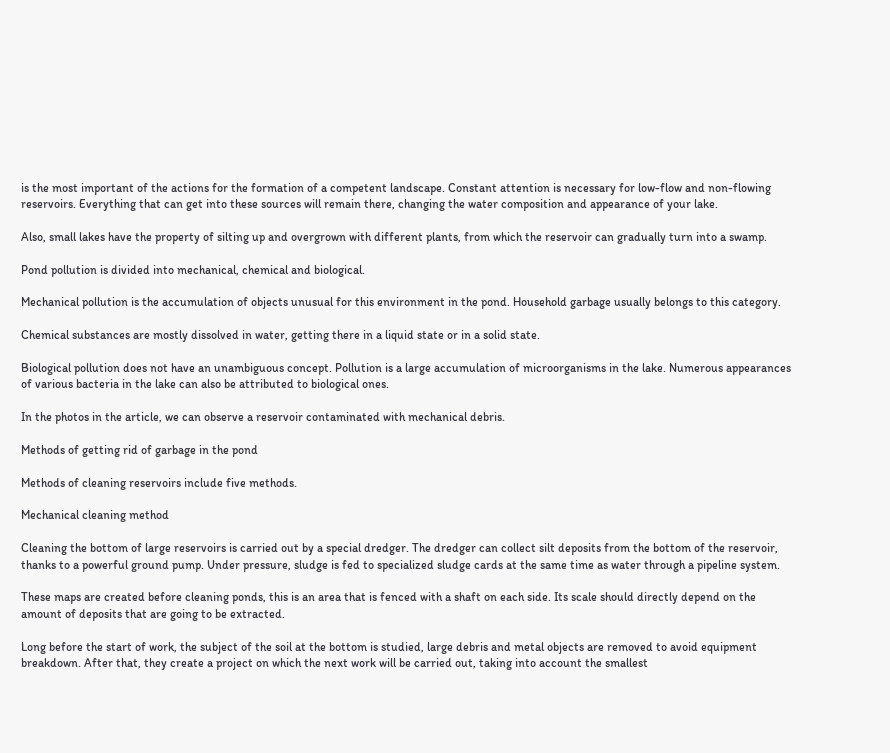is the most important of the actions for the formation of a competent landscape. Constant attention is necessary for low-flow and non-flowing reservoirs. Everything that can get into these sources will remain there, changing the water composition and appearance of your lake.

Also, small lakes have the property of silting up and overgrown with different plants, from which the reservoir can gradually turn into a swamp.

Pond pollution is divided into mechanical, chemical and biological.

Mechanical pollution is the accumulation of objects unusual for this environment in the pond. Household garbage usually belongs to this category.

Chemical substances are mostly dissolved in water, getting there in a liquid state or in a solid state.

Biological pollution does not have an unambiguous concept. Pollution is a large accumulation of microorganisms in the lake. Numerous appearances of various bacteria in the lake can also be attributed to biological ones.

In the photos in the article, we can observe a reservoir contaminated with mechanical debris.

Methods of getting rid of garbage in the pond

Methods of cleaning reservoirs include five methods.

Mechanical cleaning method

Cleaning the bottom of large reservoirs is carried out by a special dredger. The dredger can collect silt deposits from the bottom of the reservoir, thanks to a powerful ground pump. Under pressure, sludge is fed to specialized sludge cards at the same time as water through a pipeline system.

These maps are created before cleaning ponds, this is an area that is fenced with a shaft on each side. Its scale should directly depend on the amount of deposits that are going to be extracted.

Long before the start of work, the subject of the soil at the bottom is studied, large debris and metal objects are removed to avoid equipment breakdown. After that, they create a project on which the next work will be carried out, taking into account the smallest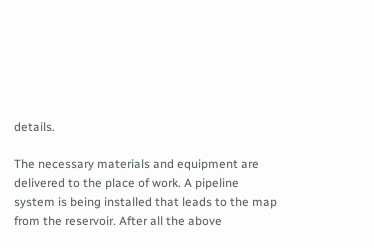details.

The necessary materials and equipment are delivered to the place of work. A pipeline system is being installed that leads to the map from the reservoir. After all the above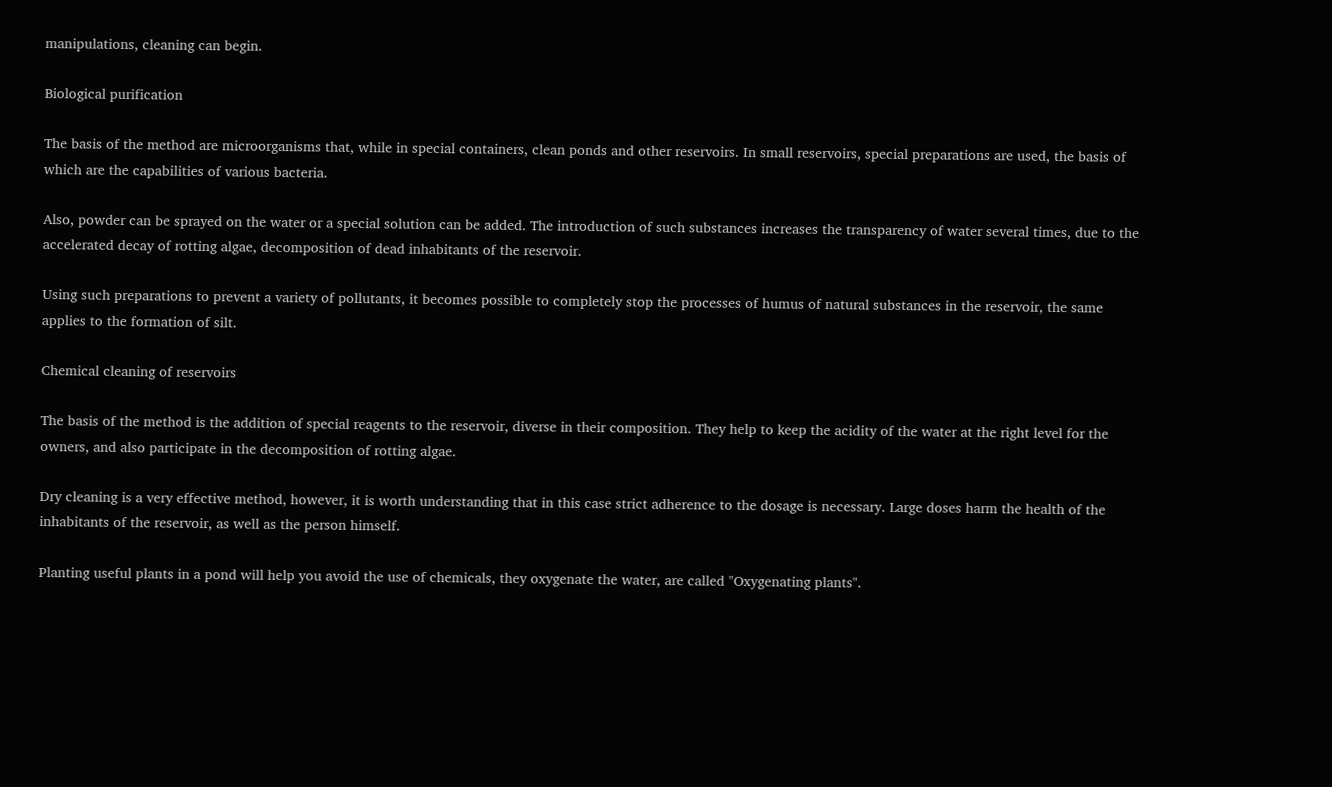manipulations, cleaning can begin.

Biological purification

The basis of the method are microorganisms that, while in special containers, clean ponds and other reservoirs. In small reservoirs, special preparations are used, the basis of which are the capabilities of various bacteria.

Also, powder can be sprayed on the water or a special solution can be added. The introduction of such substances increases the transparency of water several times, due to the accelerated decay of rotting algae, decomposition of dead inhabitants of the reservoir.

Using such preparations to prevent a variety of pollutants, it becomes possible to completely stop the processes of humus of natural substances in the reservoir, the same applies to the formation of silt.

Chemical cleaning of reservoirs

The basis of the method is the addition of special reagents to the reservoir, diverse in their composition. They help to keep the acidity of the water at the right level for the owners, and also participate in the decomposition of rotting algae.

Dry cleaning is a very effective method, however, it is worth understanding that in this case strict adherence to the dosage is necessary. Large doses harm the health of the inhabitants of the reservoir, as well as the person himself.

Planting useful plants in a pond will help you avoid the use of chemicals, they oxygenate the water, are called "Oxygenating plants".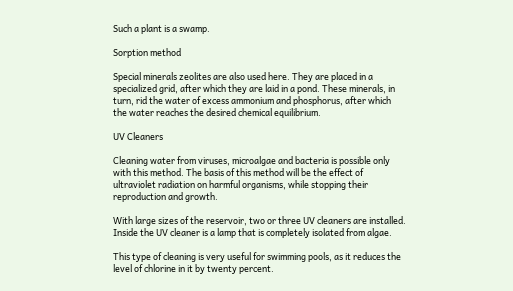Such a plant is a swamp.

Sorption method

Special minerals zeolites are also used here. They are placed in a specialized grid, after which they are laid in a pond. These minerals, in turn, rid the water of excess ammonium and phosphorus, after which the water reaches the desired chemical equilibrium.

UV Cleaners

Cleaning water from viruses, microalgae and bacteria is possible only with this method. The basis of this method will be the effect of ultraviolet radiation on harmful organisms, while stopping their reproduction and growth.

With large sizes of the reservoir, two or three UV cleaners are installed. Inside the UV cleaner is a lamp that is completely isolated from algae.

This type of cleaning is very useful for swimming pools, as it reduces the level of chlorine in it by twenty percent.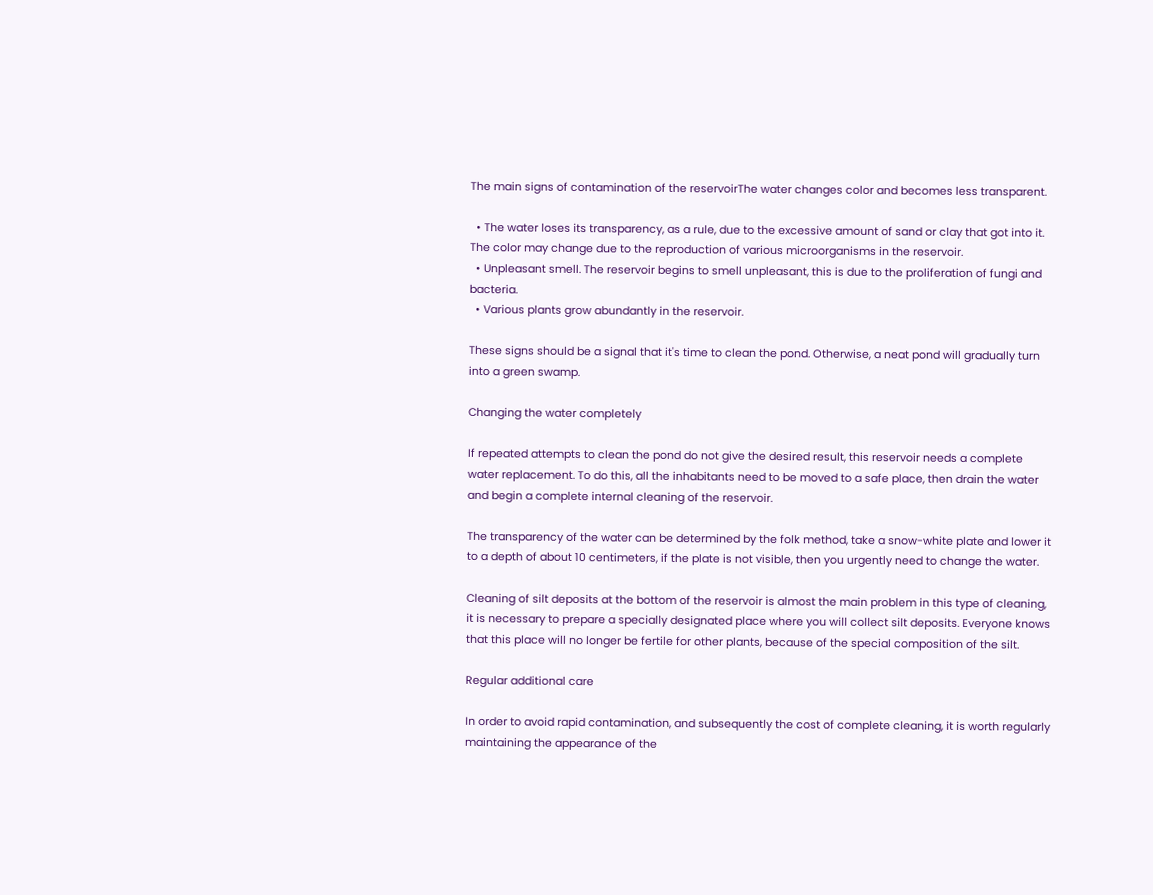The main signs of contamination of the reservoirThe water changes color and becomes less transparent.

  • The water loses its transparency, as a rule, due to the excessive amount of sand or clay that got into it. The color may change due to the reproduction of various microorganisms in the reservoir.
  • Unpleasant smell. The reservoir begins to smell unpleasant, this is due to the proliferation of fungi and bacteria.
  • Various plants grow abundantly in the reservoir.

These signs should be a signal that it's time to clean the pond. Otherwise, a neat pond will gradually turn into a green swamp.

Changing the water completely

If repeated attempts to clean the pond do not give the desired result, this reservoir needs a complete water replacement. To do this, all the inhabitants need to be moved to a safe place, then drain the water and begin a complete internal cleaning of the reservoir.

The transparency of the water can be determined by the folk method, take a snow-white plate and lower it to a depth of about 10 centimeters, if the plate is not visible, then you urgently need to change the water.

Cleaning of silt deposits at the bottom of the reservoir is almost the main problem in this type of cleaning, it is necessary to prepare a specially designated place where you will collect silt deposits. Everyone knows that this place will no longer be fertile for other plants, because of the special composition of the silt.

Regular additional care

In order to avoid rapid contamination, and subsequently the cost of complete cleaning, it is worth regularly maintaining the appearance of the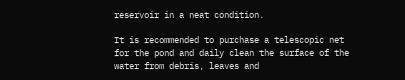reservoir in a neat condition.

It is recommended to purchase a telescopic net for the pond and daily clean the surface of the water from debris, leaves and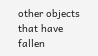other objects that have fallen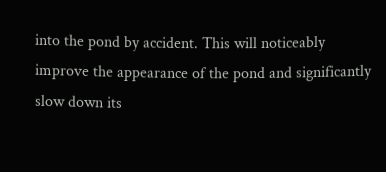into the pond by accident. This will noticeably improve the appearance of the pond and significantly slow down its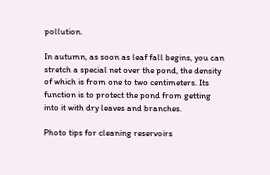pollution.

In autumn, as soon as leaf fall begins, you can stretch a special net over the pond, the density of which is from one to two centimeters. Its function is to protect the pond from getting into it with dry leaves and branches.

Photo tips for cleaning reservoirs